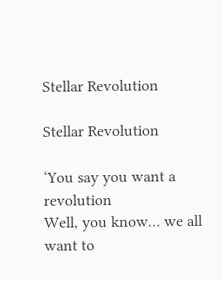Stellar Revolution

Stellar Revolution

‘You say you want a revolution
Well, you know… we all want to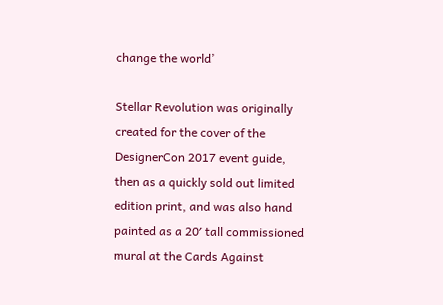change the world’

Stellar Revolution was originally created for the cover of the DesignerCon 2017 event guide, then as a quickly sold out limited edition print, and was also hand painted as a 20′ tall commissioned mural at the Cards Against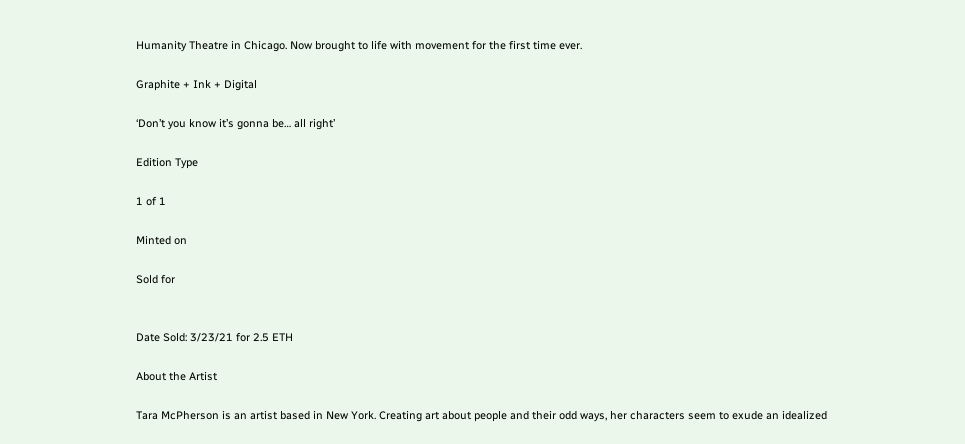Humanity Theatre in Chicago. Now brought to life with movement for the first time ever.

Graphite + Ink + Digital

‘Don’t you know it’s gonna be… all right’

Edition Type

1 of 1

Minted on

Sold for


Date Sold: 3/23/21 for 2.5 ETH

About the Artist

Tara McPherson is an artist based in New York. Creating art about people and their odd ways, her characters seem to exude an idealized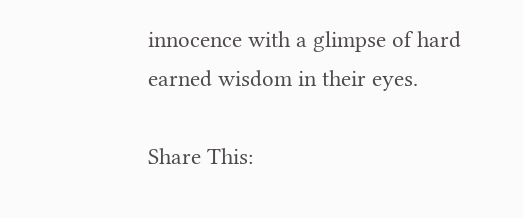innocence with a glimpse of hard earned wisdom in their eyes.

Share This: